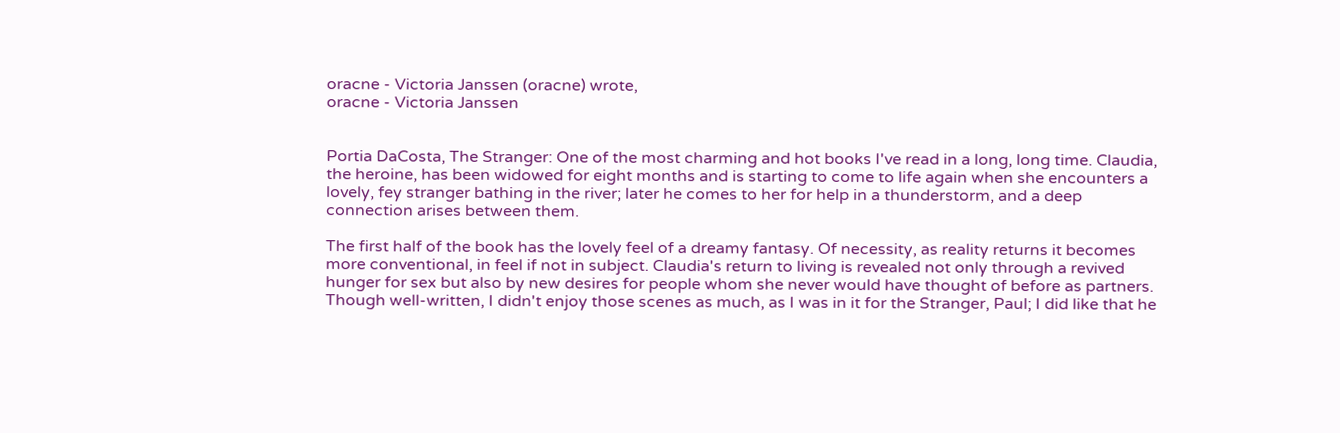oracne - Victoria Janssen (oracne) wrote,
oracne - Victoria Janssen


Portia DaCosta, The Stranger: One of the most charming and hot books I've read in a long, long time. Claudia, the heroine, has been widowed for eight months and is starting to come to life again when she encounters a lovely, fey stranger bathing in the river; later he comes to her for help in a thunderstorm, and a deep connection arises between them.

The first half of the book has the lovely feel of a dreamy fantasy. Of necessity, as reality returns it becomes more conventional, in feel if not in subject. Claudia's return to living is revealed not only through a revived hunger for sex but also by new desires for people whom she never would have thought of before as partners. Though well-written, I didn't enjoy those scenes as much, as I was in it for the Stranger, Paul; I did like that he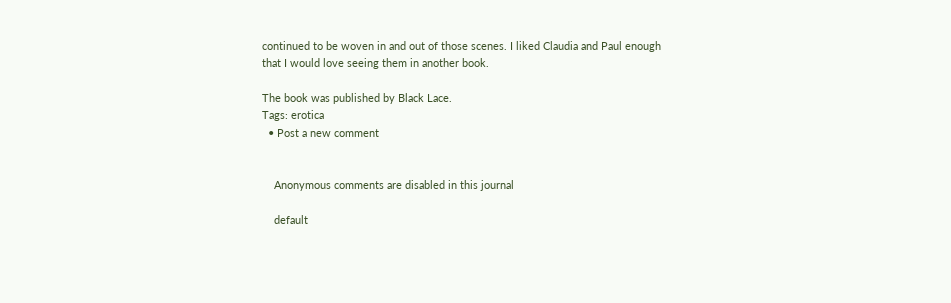continued to be woven in and out of those scenes. I liked Claudia and Paul enough that I would love seeing them in another book.

The book was published by Black Lace.
Tags: erotica
  • Post a new comment


    Anonymous comments are disabled in this journal

    default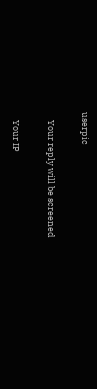userpic

    Your reply will be screened

    Your IP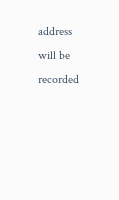address will be recorded